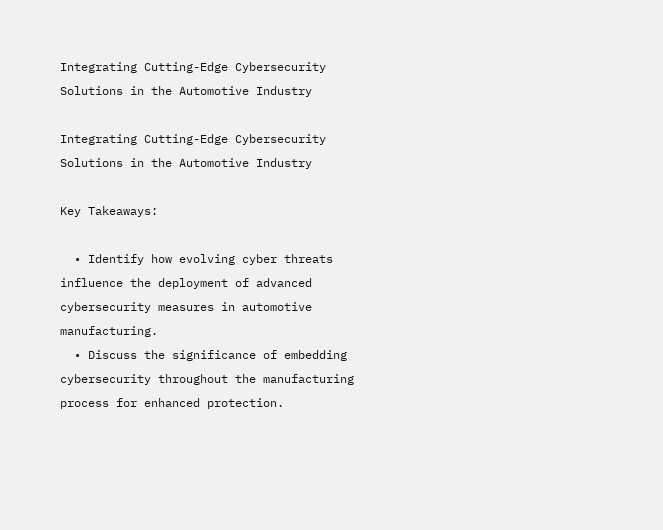Integrating Cutting-Edge Cybersecurity Solutions in the Automotive Industry

Integrating Cutting-Edge Cybersecurity Solutions in the Automotive Industry

Key Takeaways:

  • Identify how evolving cyber threats influence the deployment of advanced cybersecurity measures in automotive manufacturing.
  • Discuss the significance of embedding cybersecurity throughout the manufacturing process for enhanced protection.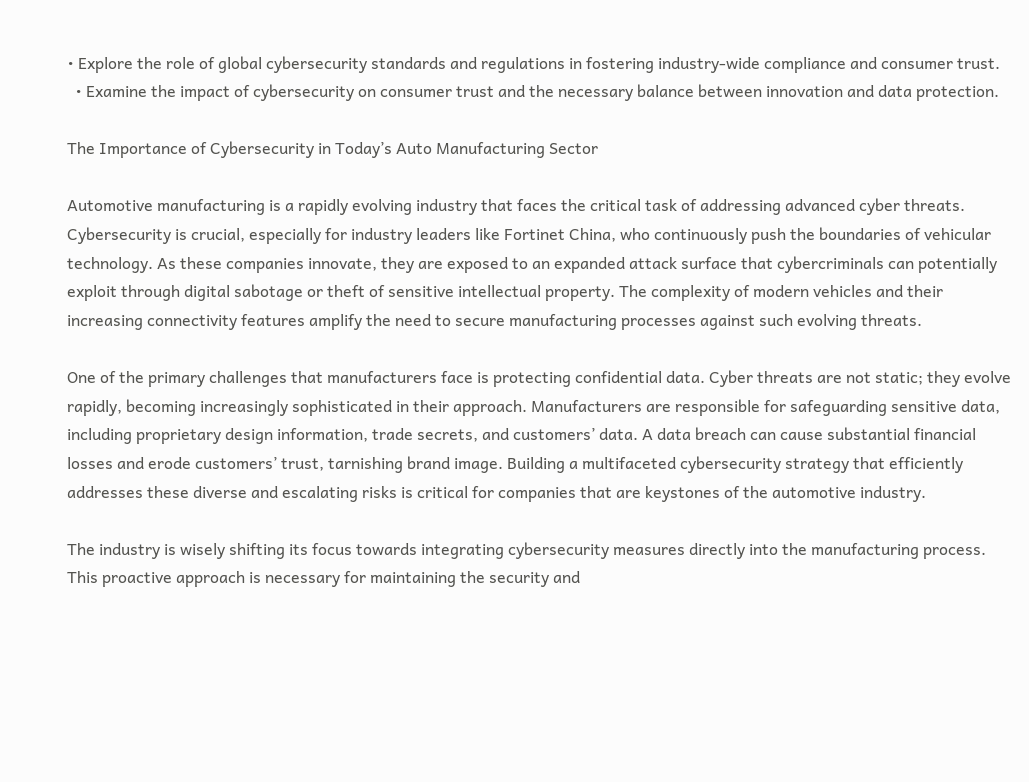• Explore the role of global cybersecurity standards and regulations in fostering industry-wide compliance and consumer trust.
  • Examine the impact of cybersecurity on consumer trust and the necessary balance between innovation and data protection.

The Importance of Cybersecurity in Today’s Auto Manufacturing Sector

Automotive manufacturing is a rapidly evolving industry that faces the critical task of addressing advanced cyber threats. Cybersecurity is crucial, especially for industry leaders like Fortinet China, who continuously push the boundaries of vehicular technology. As these companies innovate, they are exposed to an expanded attack surface that cybercriminals can potentially exploit through digital sabotage or theft of sensitive intellectual property. The complexity of modern vehicles and their increasing connectivity features amplify the need to secure manufacturing processes against such evolving threats.

One of the primary challenges that manufacturers face is protecting confidential data. Cyber threats are not static; they evolve rapidly, becoming increasingly sophisticated in their approach. Manufacturers are responsible for safeguarding sensitive data, including proprietary design information, trade secrets, and customers’ data. A data breach can cause substantial financial losses and erode customers’ trust, tarnishing brand image. Building a multifaceted cybersecurity strategy that efficiently addresses these diverse and escalating risks is critical for companies that are keystones of the automotive industry.

The industry is wisely shifting its focus towards integrating cybersecurity measures directly into the manufacturing process. This proactive approach is necessary for maintaining the security and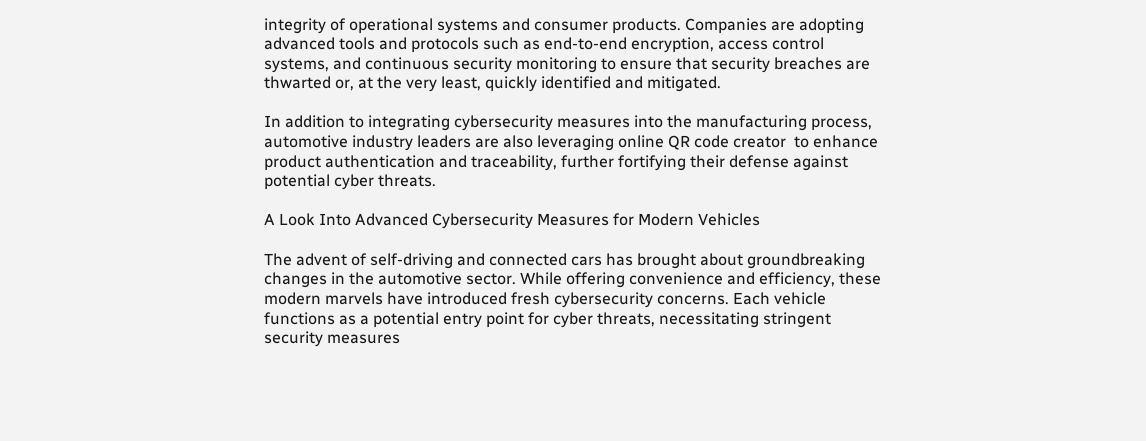integrity of operational systems and consumer products. Companies are adopting advanced tools and protocols such as end-to-end encryption, access control systems, and continuous security monitoring to ensure that security breaches are thwarted or, at the very least, quickly identified and mitigated.

In addition to integrating cybersecurity measures into the manufacturing process, automotive industry leaders are also leveraging online QR code creator  to enhance product authentication and traceability, further fortifying their defense against potential cyber threats.

A Look Into Advanced Cybersecurity Measures for Modern Vehicles

The advent of self-driving and connected cars has brought about groundbreaking changes in the automotive sector. While offering convenience and efficiency, these modern marvels have introduced fresh cybersecurity concerns. Each vehicle functions as a potential entry point for cyber threats, necessitating stringent security measures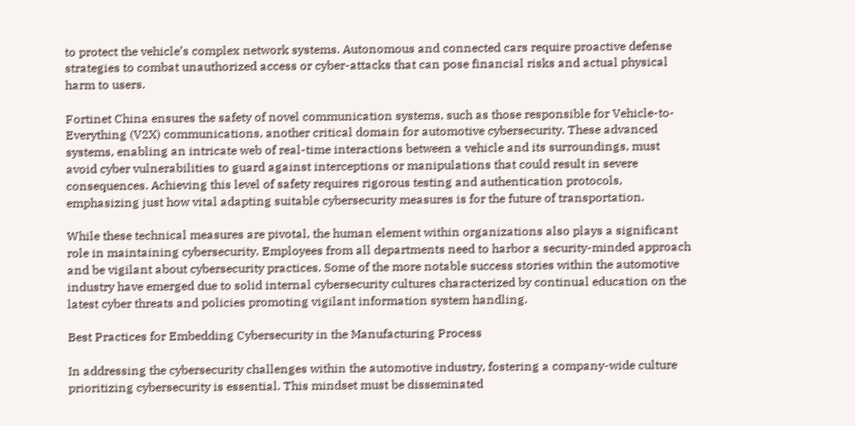to protect the vehicle’s complex network systems. Autonomous and connected cars require proactive defense strategies to combat unauthorized access or cyber-attacks that can pose financial risks and actual physical harm to users.

Fortinet China ensures the safety of novel communication systems, such as those responsible for Vehicle-to-Everything (V2X) communications, another critical domain for automotive cybersecurity. These advanced systems, enabling an intricate web of real-time interactions between a vehicle and its surroundings, must avoid cyber vulnerabilities to guard against interceptions or manipulations that could result in severe consequences. Achieving this level of safety requires rigorous testing and authentication protocols, emphasizing just how vital adapting suitable cybersecurity measures is for the future of transportation.

While these technical measures are pivotal, the human element within organizations also plays a significant role in maintaining cybersecurity. Employees from all departments need to harbor a security-minded approach and be vigilant about cybersecurity practices. Some of the more notable success stories within the automotive industry have emerged due to solid internal cybersecurity cultures characterized by continual education on the latest cyber threats and policies promoting vigilant information system handling.

Best Practices for Embedding Cybersecurity in the Manufacturing Process

In addressing the cybersecurity challenges within the automotive industry, fostering a company-wide culture prioritizing cybersecurity is essential. This mindset must be disseminated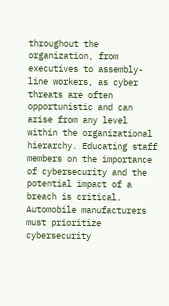throughout the organization, from executives to assembly-line workers, as cyber threats are often opportunistic and can arise from any level within the organizational hierarchy. Educating staff members on the importance of cybersecurity and the potential impact of a breach is critical. Automobile manufacturers must prioritize cybersecurity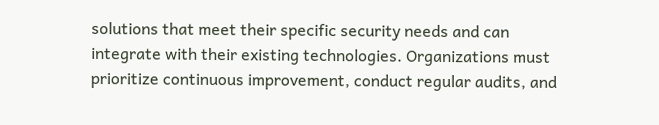solutions that meet their specific security needs and can integrate with their existing technologies. Organizations must prioritize continuous improvement, conduct regular audits, and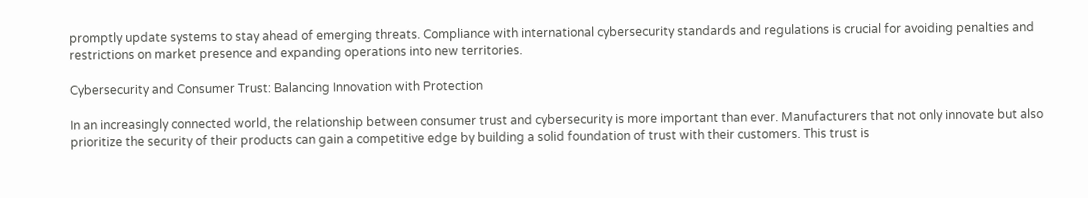promptly update systems to stay ahead of emerging threats. Compliance with international cybersecurity standards and regulations is crucial for avoiding penalties and restrictions on market presence and expanding operations into new territories.

Cybersecurity and Consumer Trust: Balancing Innovation with Protection

In an increasingly connected world, the relationship between consumer trust and cybersecurity is more important than ever. Manufacturers that not only innovate but also prioritize the security of their products can gain a competitive edge by building a solid foundation of trust with their customers. This trust is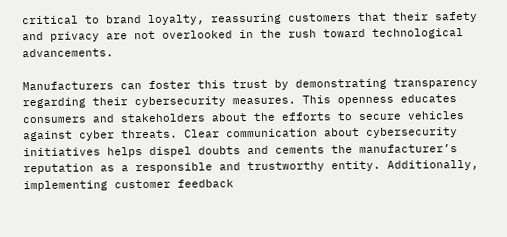critical to brand loyalty, reassuring customers that their safety and privacy are not overlooked in the rush toward technological advancements.

Manufacturers can foster this trust by demonstrating transparency regarding their cybersecurity measures. This openness educates consumers and stakeholders about the efforts to secure vehicles against cyber threats. Clear communication about cybersecurity initiatives helps dispel doubts and cements the manufacturer’s reputation as a responsible and trustworthy entity. Additionally, implementing customer feedback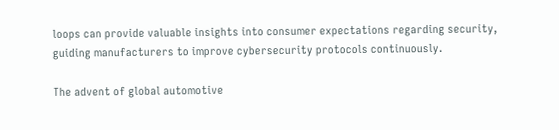loops can provide valuable insights into consumer expectations regarding security, guiding manufacturers to improve cybersecurity protocols continuously.

The advent of global automotive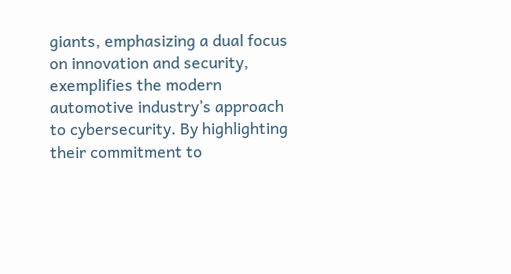giants, emphasizing a dual focus on innovation and security, exemplifies the modern automotive industry’s approach to cybersecurity. By highlighting their commitment to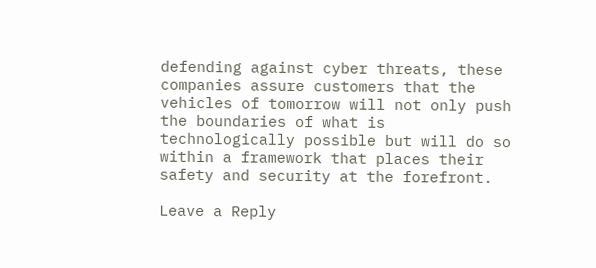defending against cyber threats, these companies assure customers that the vehicles of tomorrow will not only push the boundaries of what is technologically possible but will do so within a framework that places their safety and security at the forefront.

Leave a Reply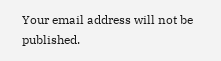Your email address will not be published.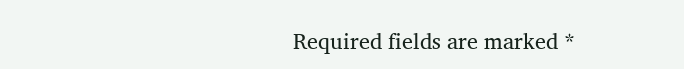Required fields are marked *